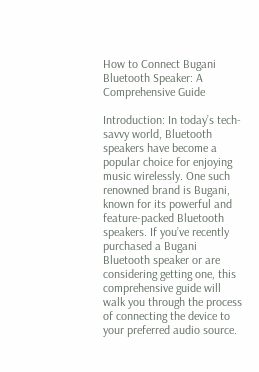How to Connect Bugani Bluetooth Speaker: A Comprehensive Guide

Introduction: In today’s tech-savvy world, Bluetooth speakers have become a popular choice for enjoying music wirelessly. One such renowned brand is Bugani, known for its powerful and feature-packed Bluetooth speakers. If you’ve recently purchased a Bugani Bluetooth speaker or are considering getting one, this comprehensive guide will walk you through the process of connecting the device to your preferred audio source.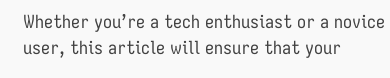Whether you’re a tech enthusiast or a novice user, this article will ensure that your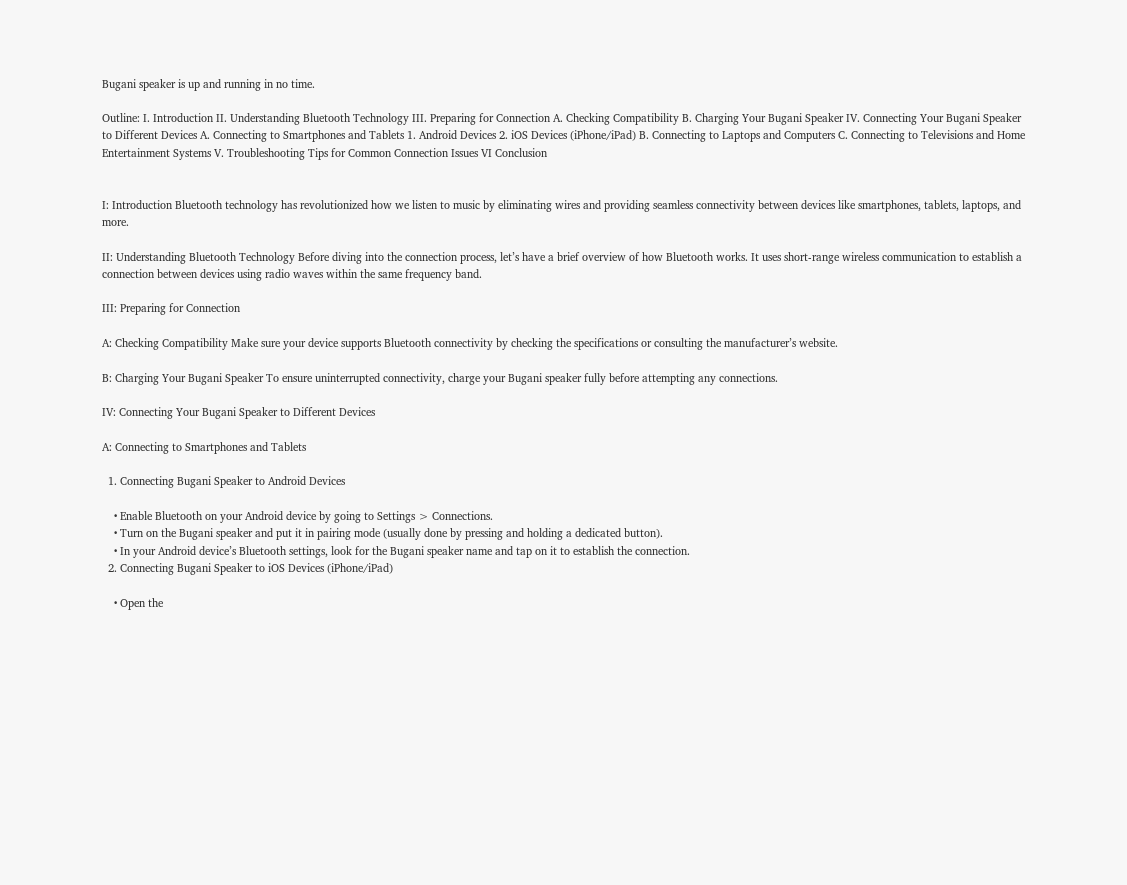Bugani speaker is up and running in no time.

Outline: I. Introduction II. Understanding Bluetooth Technology III. Preparing for Connection A. Checking Compatibility B. Charging Your Bugani Speaker IV. Connecting Your Bugani Speaker to Different Devices A. Connecting to Smartphones and Tablets 1. Android Devices 2. iOS Devices (iPhone/iPad) B. Connecting to Laptops and Computers C. Connecting to Televisions and Home Entertainment Systems V. Troubleshooting Tips for Common Connection Issues VI Conclusion


I: Introduction Bluetooth technology has revolutionized how we listen to music by eliminating wires and providing seamless connectivity between devices like smartphones, tablets, laptops, and more.

II: Understanding Bluetooth Technology Before diving into the connection process, let’s have a brief overview of how Bluetooth works. It uses short-range wireless communication to establish a connection between devices using radio waves within the same frequency band.

III: Preparing for Connection

A: Checking Compatibility Make sure your device supports Bluetooth connectivity by checking the specifications or consulting the manufacturer’s website.

B: Charging Your Bugani Speaker To ensure uninterrupted connectivity, charge your Bugani speaker fully before attempting any connections.

IV: Connecting Your Bugani Speaker to Different Devices

A: Connecting to Smartphones and Tablets

  1. Connecting Bugani Speaker to Android Devices

    • Enable Bluetooth on your Android device by going to Settings > Connections.
    • Turn on the Bugani speaker and put it in pairing mode (usually done by pressing and holding a dedicated button).
    • In your Android device’s Bluetooth settings, look for the Bugani speaker name and tap on it to establish the connection.
  2. Connecting Bugani Speaker to iOS Devices (iPhone/iPad)

    • Open the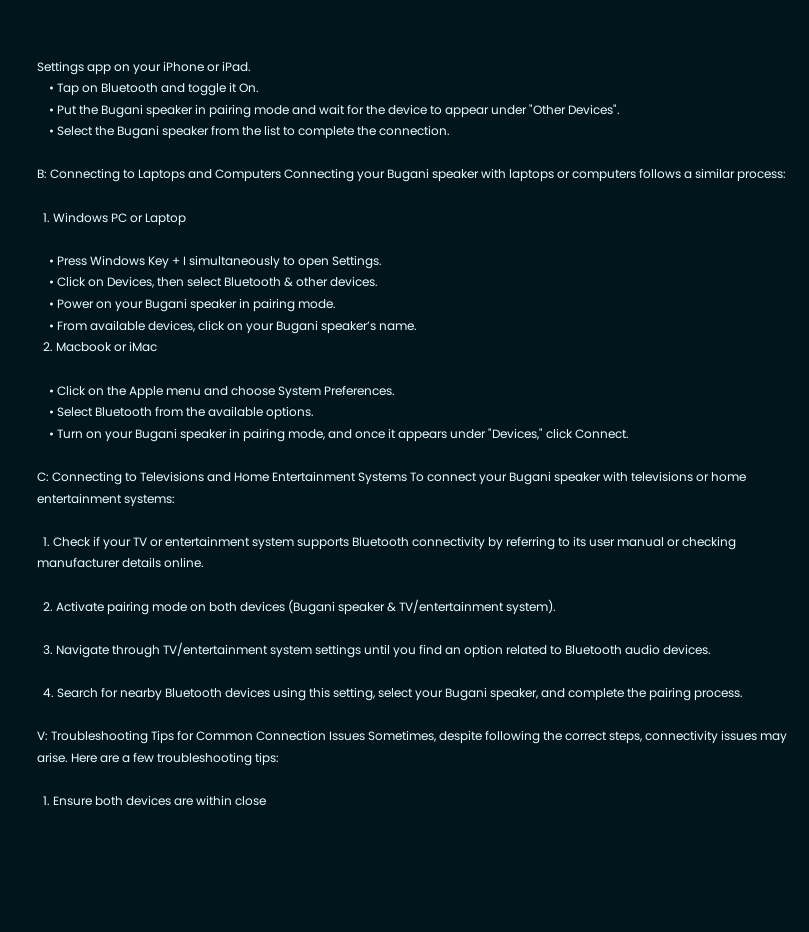Settings app on your iPhone or iPad.
    • Tap on Bluetooth and toggle it On.
    • Put the Bugani speaker in pairing mode and wait for the device to appear under "Other Devices".
    • Select the Bugani speaker from the list to complete the connection.

B: Connecting to Laptops and Computers Connecting your Bugani speaker with laptops or computers follows a similar process:

  1. Windows PC or Laptop

    • Press Windows Key + I simultaneously to open Settings.
    • Click on Devices, then select Bluetooth & other devices.
    • Power on your Bugani speaker in pairing mode.
    • From available devices, click on your Bugani speaker’s name.
  2. Macbook or iMac

    • Click on the Apple menu and choose System Preferences.
    • Select Bluetooth from the available options.
    • Turn on your Bugani speaker in pairing mode, and once it appears under "Devices," click Connect.

C: Connecting to Televisions and Home Entertainment Systems To connect your Bugani speaker with televisions or home entertainment systems:

  1. Check if your TV or entertainment system supports Bluetooth connectivity by referring to its user manual or checking manufacturer details online.

  2. Activate pairing mode on both devices (Bugani speaker & TV/entertainment system).

  3. Navigate through TV/entertainment system settings until you find an option related to Bluetooth audio devices.

  4. Search for nearby Bluetooth devices using this setting, select your Bugani speaker, and complete the pairing process.

V: Troubleshooting Tips for Common Connection Issues Sometimes, despite following the correct steps, connectivity issues may arise. Here are a few troubleshooting tips:

  1. Ensure both devices are within close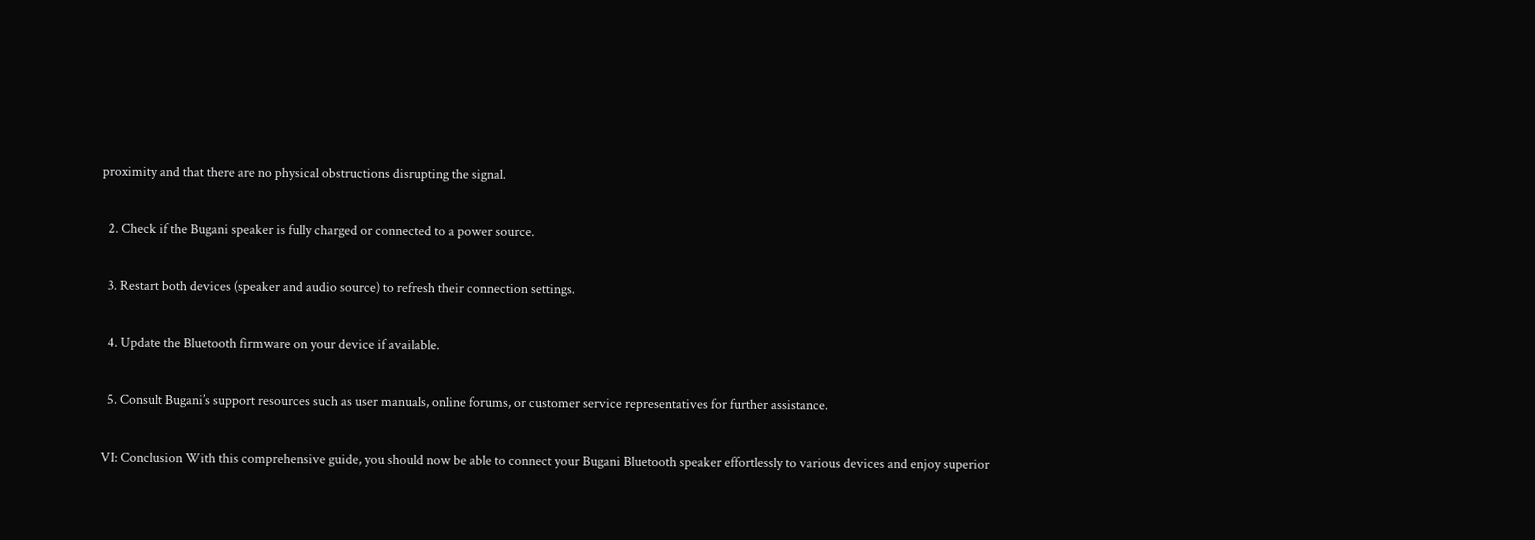proximity and that there are no physical obstructions disrupting the signal.

  2. Check if the Bugani speaker is fully charged or connected to a power source.

  3. Restart both devices (speaker and audio source) to refresh their connection settings.

  4. Update the Bluetooth firmware on your device if available.

  5. Consult Bugani’s support resources such as user manuals, online forums, or customer service representatives for further assistance.

VI: Conclusion With this comprehensive guide, you should now be able to connect your Bugani Bluetooth speaker effortlessly to various devices and enjoy superior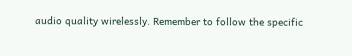audio quality wirelessly. Remember to follow the specific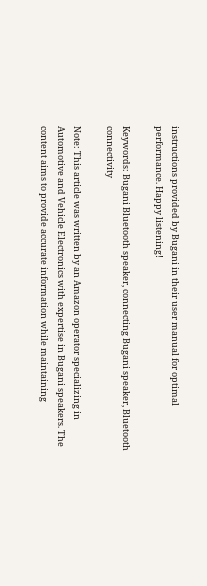instructions provided by Bugani in their user manual for optimal performance. Happy listening!

Keywords: Bugani Bluetooth speaker, connecting Bugani speaker, Bluetooth connectivity

Note: This article was written by an Amazon operator specializing in Automotive and Vehicle Electronics with expertise in Bugani speakers. The content aims to provide accurate information while maintaining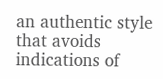an authentic style that avoids indications of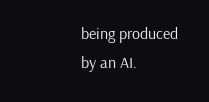being produced by an AI.